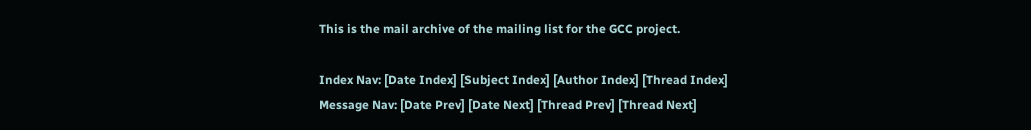This is the mail archive of the mailing list for the GCC project.

Index Nav: [Date Index] [Subject Index] [Author Index] [Thread Index]
Message Nav: [Date Prev] [Date Next] [Thread Prev] [Thread Next]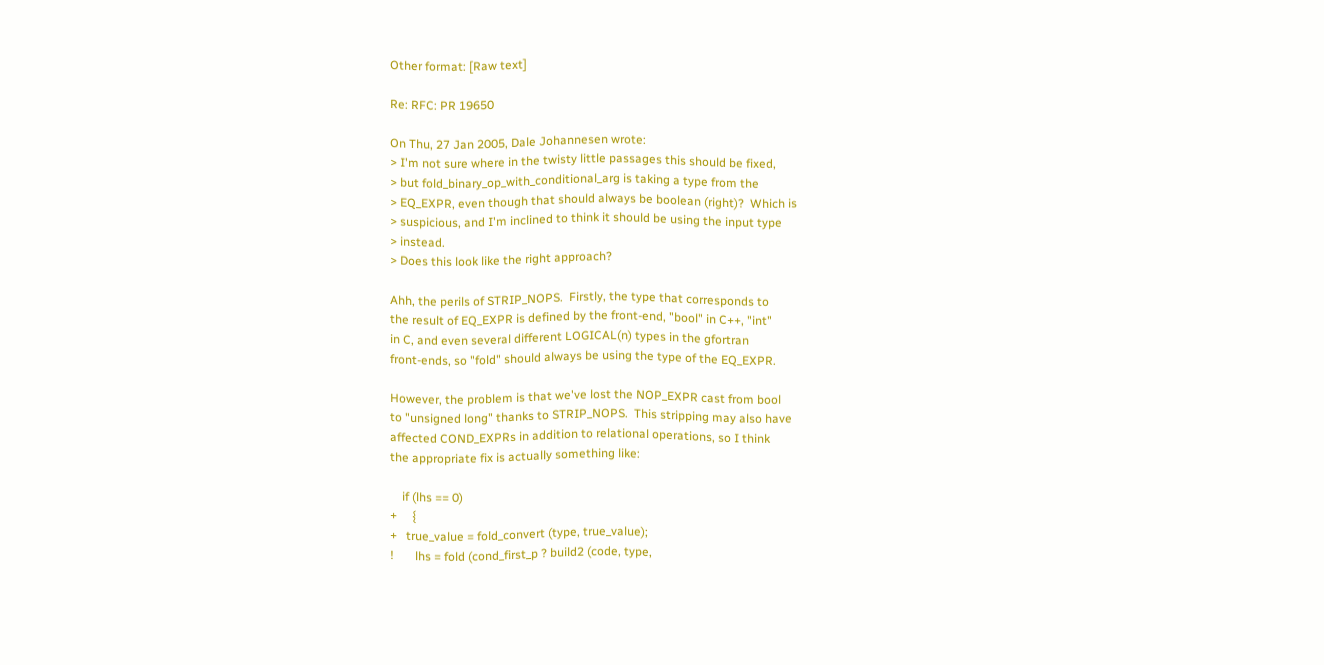Other format: [Raw text]

Re: RFC: PR 19650

On Thu, 27 Jan 2005, Dale Johannesen wrote:
> I'm not sure where in the twisty little passages this should be fixed,
> but fold_binary_op_with_conditional_arg is taking a type from the
> EQ_EXPR, even though that should always be boolean (right)?  Which is
> suspicious, and I'm inclined to think it should be using the input type
> instead.
> Does this look like the right approach?

Ahh, the perils of STRIP_NOPS.  Firstly, the type that corresponds to
the result of EQ_EXPR is defined by the front-end, "bool" in C++, "int"
in C, and even several different LOGICAL(n) types in the gfortran
front-ends, so "fold" should always be using the type of the EQ_EXPR.

However, the problem is that we've lost the NOP_EXPR cast from bool
to "unsigned long" thanks to STRIP_NOPS.  This stripping may also have
affected COND_EXPRs in addition to relational operations, so I think
the appropriate fix is actually something like:

    if (lhs == 0)
+     {
+   true_value = fold_convert (type, true_value);
!       lhs = fold (cond_first_p ? build2 (code, type,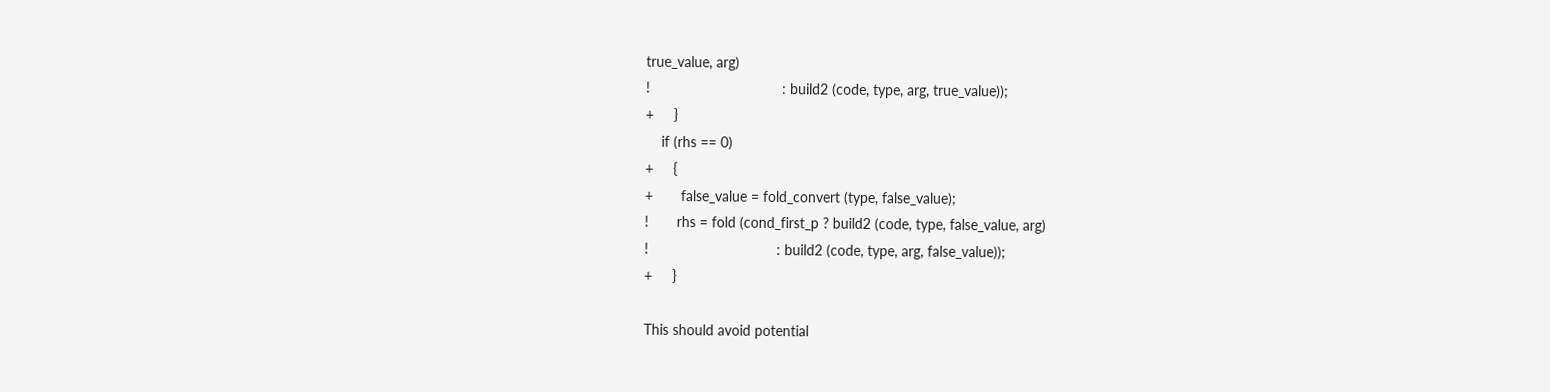true_value, arg)
!                                 : build2 (code, type, arg, true_value));
+     }
    if (rhs == 0)
+     {
+       false_value = fold_convert (type, false_value);
!       rhs = fold (cond_first_p ? build2 (code, type, false_value, arg)
!                                : build2 (code, type, arg, false_value));
+     }

This should avoid potential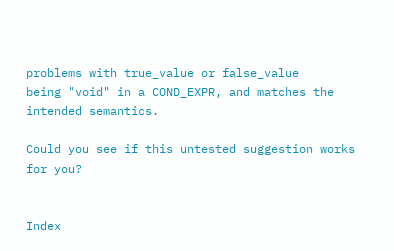problems with true_value or false_value
being "void" in a COND_EXPR, and matches the intended semantics.

Could you see if this untested suggestion works for you?


Index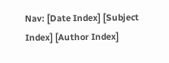Nav: [Date Index] [Subject Index] [Author Index]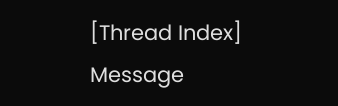[Thread Index]
Message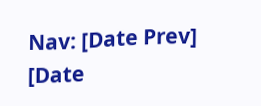Nav: [Date Prev] [Date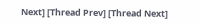Next] [Thread Prev] [Thread Next]